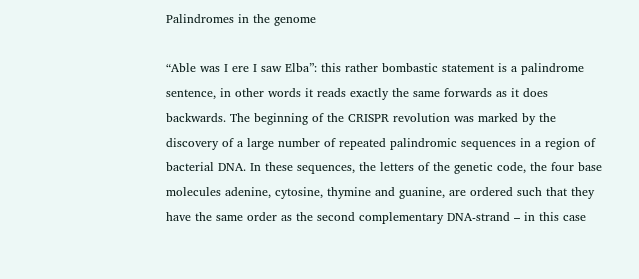Palindromes in the genome

“Able was I ere I saw Elba”: this rather bombastic statement is a palindrome sentence, in other words it reads exactly the same forwards as it does backwards. The beginning of the CRISPR revolution was marked by the discovery of a large number of repeated palindromic sequences in a region of bacterial DNA. In these sequences, the letters of the genetic code, the four base molecules adenine, cytosine, thymine and guanine, are ordered such that they have the same order as the second complementary DNA-strand – in this case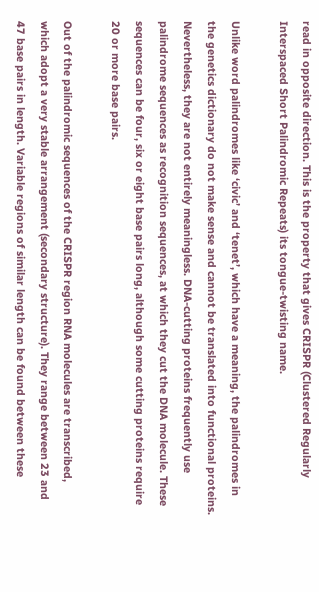read in opposite direction. This is the property that gives CRISPR (Clustered Regularly Interspaced Short Palindromic Repeats) its tongue-twisting name.

Unlike word palindromes like ‘civic’ and ‘tenet’, which have a meaning, the palindromes in the genetics dictionary do not make sense and cannot be translated into functional proteins. Nevertheless, they are not entirely meaningless. DNA-cutting proteins frequently use palindrome sequences as recognition sequences, at which they cut the DNA molecule. These sequences can be four, six or eight base pairs long, although some cutting proteins require 20 or more base pairs.

Out of the palindromic sequences of the CRISPR region RNA molecules are transcribed, which adopt a very stable arrangement (secondary structure). They range between 23 and 47 base pairs in length. Variable regions of similar length can be found between these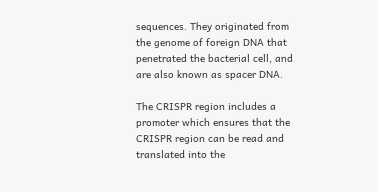sequences. They originated from the genome of foreign DNA that penetrated the bacterial cell, and are also known as spacer DNA.

The CRISPR region includes a promoter which ensures that the CRISPR region can be read and translated into the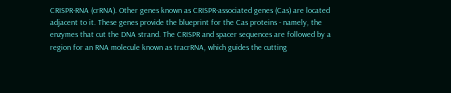CRISPR-RNA (crRNA). Other genes known as CRISPR-associated genes (Cas) are located adjacent to it. These genes provide the blueprint for the Cas proteins - namely, the enzymes that cut the DNA strand. The CRISPR and spacer sequences are followed by a region for an RNA molecule known as tracrRNA, which guides the cutting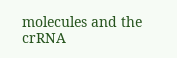molecules and the crRNA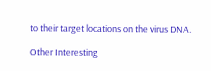to their target locations on the virus DNA.

Other Interesting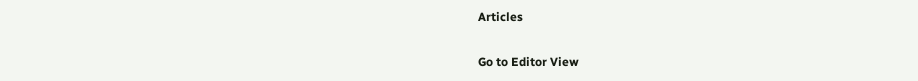Articles

Go to Editor View